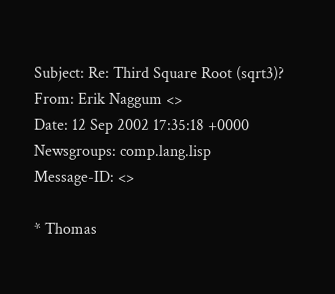Subject: Re: Third Square Root (sqrt3)?
From: Erik Naggum <>
Date: 12 Sep 2002 17:35:18 +0000
Newsgroups: comp.lang.lisp
Message-ID: <>

* Thomas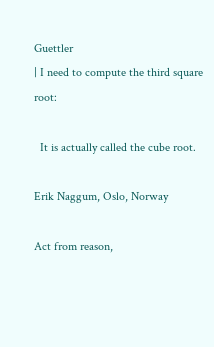Guettler
| I need to compute the third square root:

  It is actually called the cube root.

Erik Naggum, Oslo, Norway

Act from reason,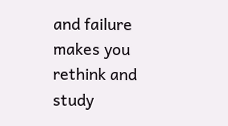and failure makes you rethink and study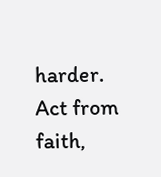harder.
Act from faith,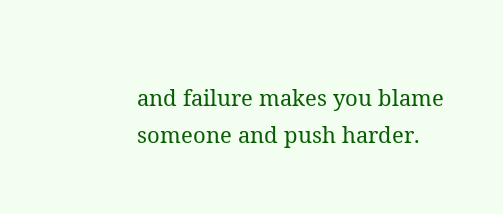and failure makes you blame someone and push harder.